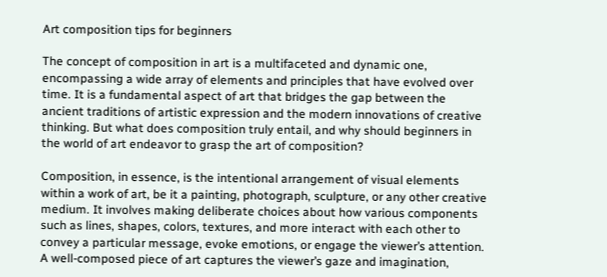Art composition tips for beginners

The concept of composition in art is a multifaceted and dynamic one, encompassing a wide array of elements and principles that have evolved over time. It is a fundamental aspect of art that bridges the gap between the ancient traditions of artistic expression and the modern innovations of creative thinking. But what does composition truly entail, and why should beginners in the world of art endeavor to grasp the art of composition?

Composition, in essence, is the intentional arrangement of visual elements within a work of art, be it a painting, photograph, sculpture, or any other creative medium. It involves making deliberate choices about how various components such as lines, shapes, colors, textures, and more interact with each other to convey a particular message, evoke emotions, or engage the viewer’s attention. A well-composed piece of art captures the viewer’s gaze and imagination,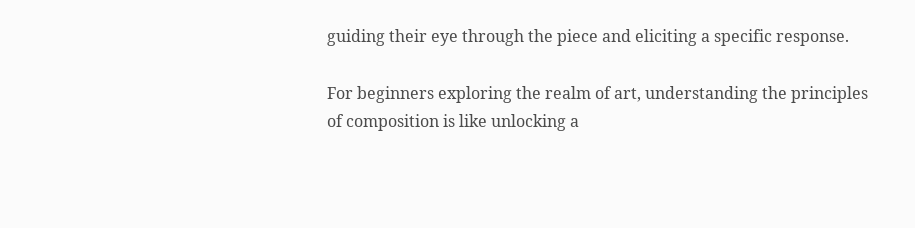guiding their eye through the piece and eliciting a specific response.

For beginners exploring the realm of art, understanding the principles of composition is like unlocking a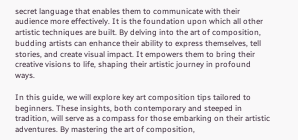secret language that enables them to communicate with their audience more effectively. It is the foundation upon which all other artistic techniques are built. By delving into the art of composition, budding artists can enhance their ability to express themselves, tell stories, and create visual impact. It empowers them to bring their creative visions to life, shaping their artistic journey in profound ways.

In this guide, we will explore key art composition tips tailored to beginners. These insights, both contemporary and steeped in tradition, will serve as a compass for those embarking on their artistic adventures. By mastering the art of composition,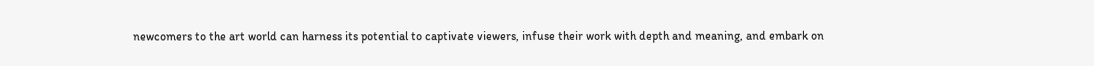newcomers to the art world can harness its potential to captivate viewers, infuse their work with depth and meaning, and embark on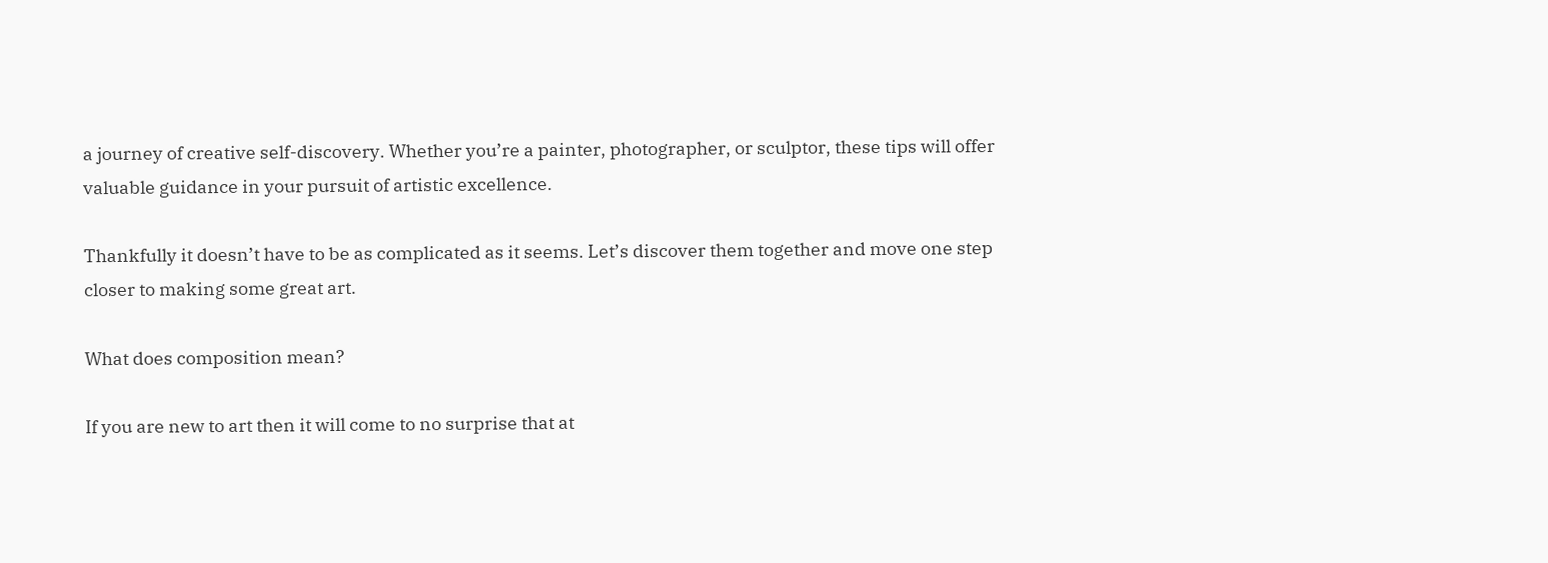a journey of creative self-discovery. Whether you’re a painter, photographer, or sculptor, these tips will offer valuable guidance in your pursuit of artistic excellence.

Thankfully it doesn’t have to be as complicated as it seems. Let’s discover them together and move one step closer to making some great art.

What does composition mean?

If you are new to art then it will come to no surprise that at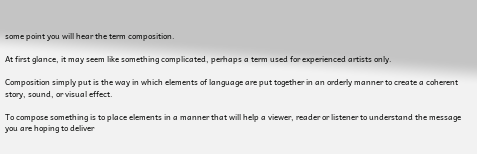some point you will hear the term composition.

At first glance, it may seem like something complicated, perhaps a term used for experienced artists only.

Composition simply put is the way in which elements of language are put together in an orderly manner to create a coherent story, sound, or visual effect.

To compose something is to place elements in a manner that will help a viewer, reader or listener to understand the message you are hoping to deliver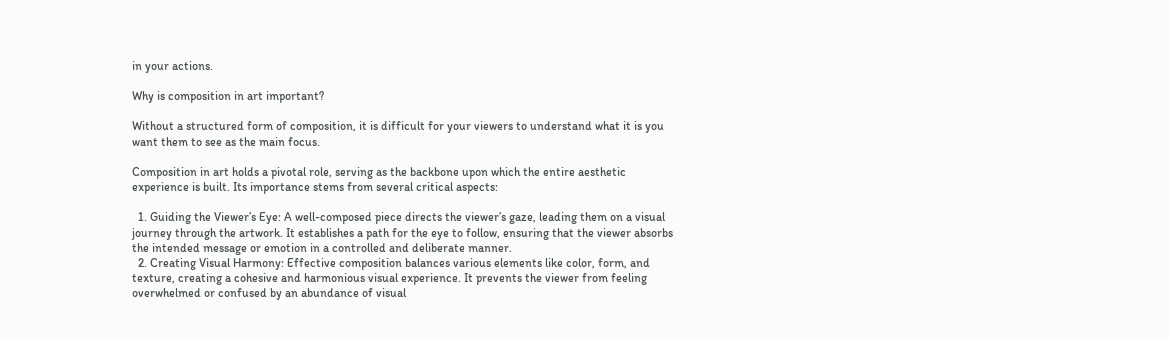in your actions.

Why is composition in art important?

Without a structured form of composition, it is difficult for your viewers to understand what it is you want them to see as the main focus.

Composition in art holds a pivotal role, serving as the backbone upon which the entire aesthetic experience is built. Its importance stems from several critical aspects:

  1. Guiding the Viewer’s Eye: A well-composed piece directs the viewer’s gaze, leading them on a visual journey through the artwork. It establishes a path for the eye to follow, ensuring that the viewer absorbs the intended message or emotion in a controlled and deliberate manner.
  2. Creating Visual Harmony: Effective composition balances various elements like color, form, and texture, creating a cohesive and harmonious visual experience. It prevents the viewer from feeling overwhelmed or confused by an abundance of visual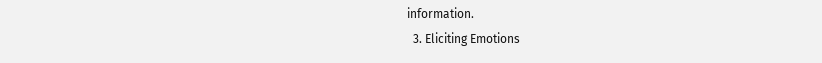information.
  3. Eliciting Emotions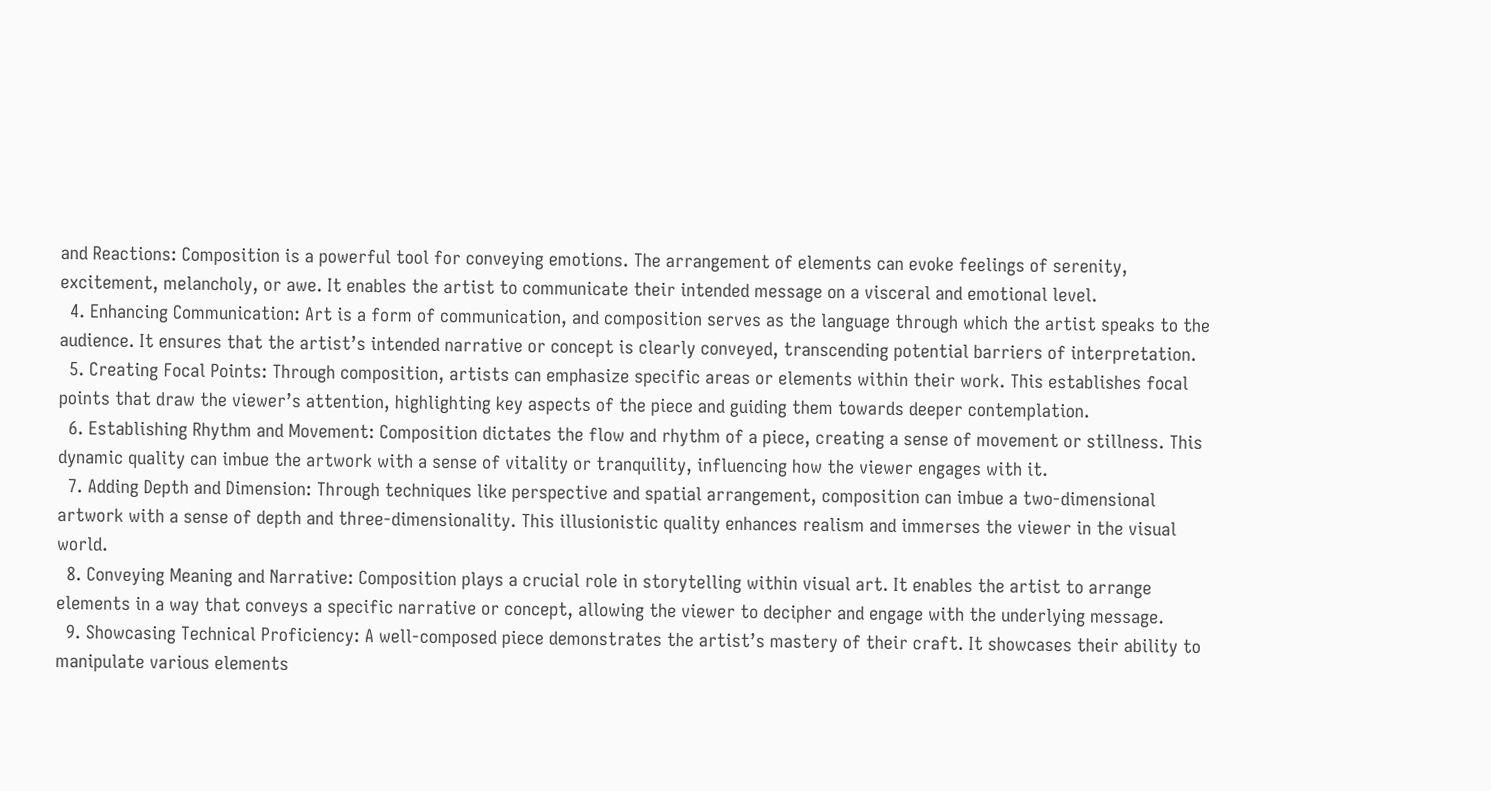and Reactions: Composition is a powerful tool for conveying emotions. The arrangement of elements can evoke feelings of serenity, excitement, melancholy, or awe. It enables the artist to communicate their intended message on a visceral and emotional level.
  4. Enhancing Communication: Art is a form of communication, and composition serves as the language through which the artist speaks to the audience. It ensures that the artist’s intended narrative or concept is clearly conveyed, transcending potential barriers of interpretation.
  5. Creating Focal Points: Through composition, artists can emphasize specific areas or elements within their work. This establishes focal points that draw the viewer’s attention, highlighting key aspects of the piece and guiding them towards deeper contemplation.
  6. Establishing Rhythm and Movement: Composition dictates the flow and rhythm of a piece, creating a sense of movement or stillness. This dynamic quality can imbue the artwork with a sense of vitality or tranquility, influencing how the viewer engages with it.
  7. Adding Depth and Dimension: Through techniques like perspective and spatial arrangement, composition can imbue a two-dimensional artwork with a sense of depth and three-dimensionality. This illusionistic quality enhances realism and immerses the viewer in the visual world.
  8. Conveying Meaning and Narrative: Composition plays a crucial role in storytelling within visual art. It enables the artist to arrange elements in a way that conveys a specific narrative or concept, allowing the viewer to decipher and engage with the underlying message.
  9. Showcasing Technical Proficiency: A well-composed piece demonstrates the artist’s mastery of their craft. It showcases their ability to manipulate various elements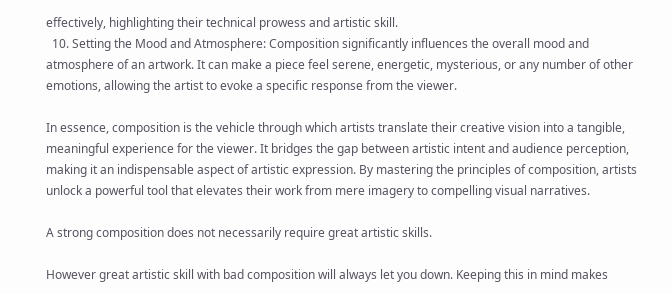effectively, highlighting their technical prowess and artistic skill.
  10. Setting the Mood and Atmosphere: Composition significantly influences the overall mood and atmosphere of an artwork. It can make a piece feel serene, energetic, mysterious, or any number of other emotions, allowing the artist to evoke a specific response from the viewer.

In essence, composition is the vehicle through which artists translate their creative vision into a tangible, meaningful experience for the viewer. It bridges the gap between artistic intent and audience perception, making it an indispensable aspect of artistic expression. By mastering the principles of composition, artists unlock a powerful tool that elevates their work from mere imagery to compelling visual narratives.

A strong composition does not necessarily require great artistic skills.

However great artistic skill with bad composition will always let you down. Keeping this in mind makes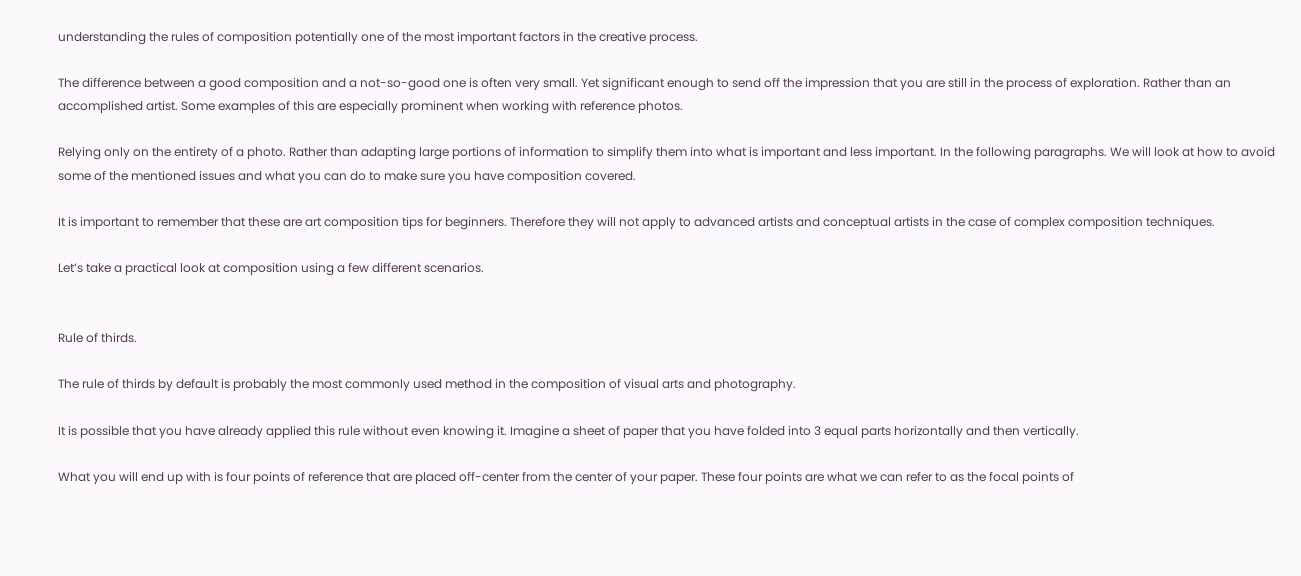understanding the rules of composition potentially one of the most important factors in the creative process.

The difference between a good composition and a not-so-good one is often very small. Yet significant enough to send off the impression that you are still in the process of exploration. Rather than an accomplished artist. Some examples of this are especially prominent when working with reference photos.

Relying only on the entirety of a photo. Rather than adapting large portions of information to simplify them into what is important and less important. In the following paragraphs. We will look at how to avoid some of the mentioned issues and what you can do to make sure you have composition covered.

It is important to remember that these are art composition tips for beginners. Therefore they will not apply to advanced artists and conceptual artists in the case of complex composition techniques.

Let’s take a practical look at composition using a few different scenarios.


Rule of thirds.

The rule of thirds by default is probably the most commonly used method in the composition of visual arts and photography.

It is possible that you have already applied this rule without even knowing it. Imagine a sheet of paper that you have folded into 3 equal parts horizontally and then vertically.

What you will end up with is four points of reference that are placed off-center from the center of your paper. These four points are what we can refer to as the focal points of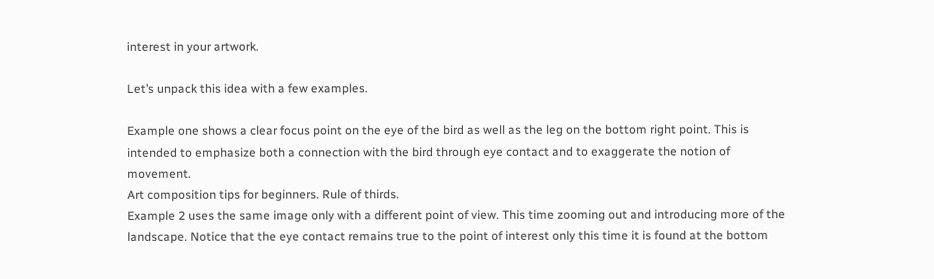interest in your artwork.

Let’s unpack this idea with a few examples.

Example one shows a clear focus point on the eye of the bird as well as the leg on the bottom right point. This is intended to emphasize both a connection with the bird through eye contact and to exaggerate the notion of movement.
Art composition tips for beginners. Rule of thirds.
Example 2 uses the same image only with a different point of view. This time zooming out and introducing more of the landscape. Notice that the eye contact remains true to the point of interest only this time it is found at the bottom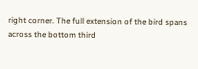right corner. The full extension of the bird spans across the bottom third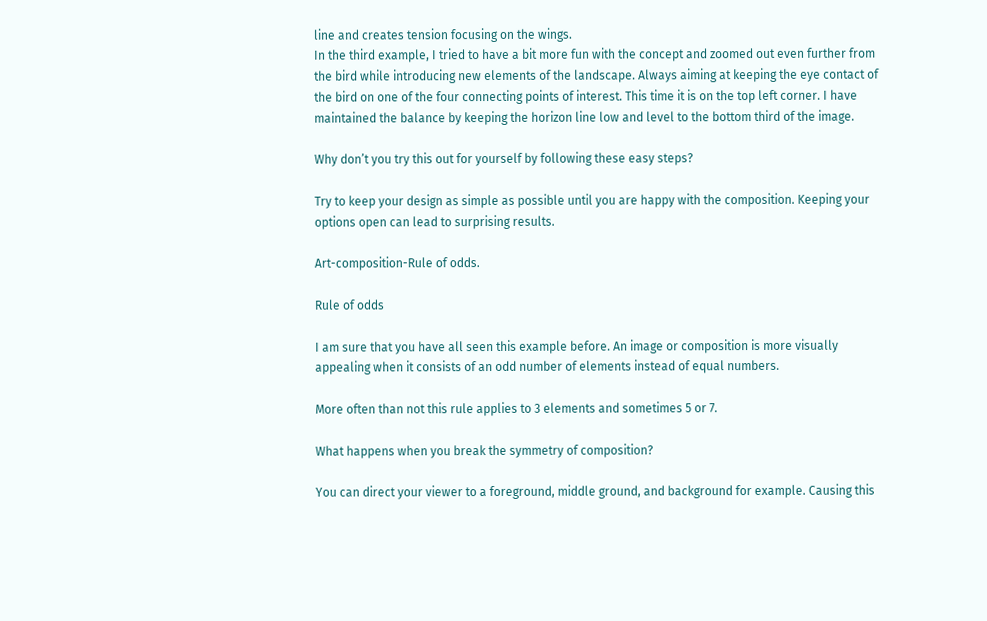line and creates tension focusing on the wings.
In the third example, I tried to have a bit more fun with the concept and zoomed out even further from the bird while introducing new elements of the landscape. Always aiming at keeping the eye contact of the bird on one of the four connecting points of interest. This time it is on the top left corner. I have maintained the balance by keeping the horizon line low and level to the bottom third of the image.

Why don’t you try this out for yourself by following these easy steps?

Try to keep your design as simple as possible until you are happy with the composition. Keeping your options open can lead to surprising results.

Art-composition-Rule of odds.

Rule of odds

I am sure that you have all seen this example before. An image or composition is more visually appealing when it consists of an odd number of elements instead of equal numbers.

More often than not this rule applies to 3 elements and sometimes 5 or 7.

What happens when you break the symmetry of composition?

You can direct your viewer to a foreground, middle ground, and background for example. Causing this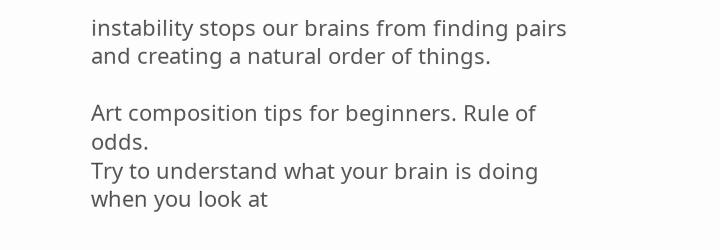instability stops our brains from finding pairs and creating a natural order of things.

Art composition tips for beginners. Rule of odds.
Try to understand what your brain is doing when you look at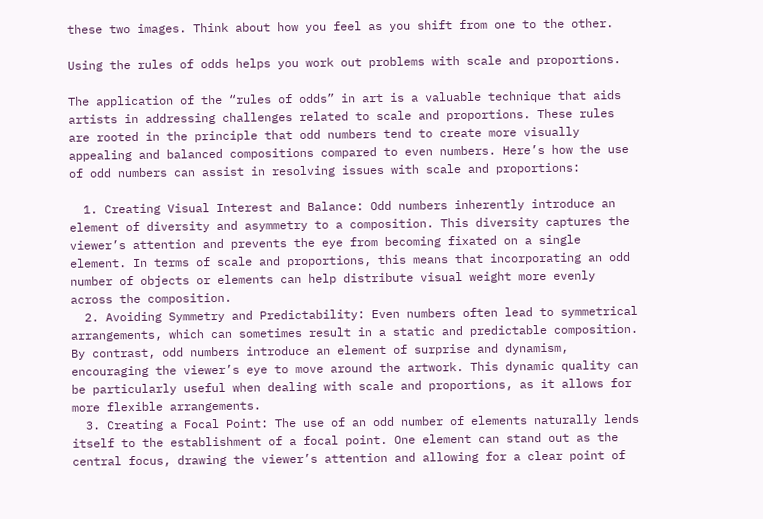these two images. Think about how you feel as you shift from one to the other.

Using the rules of odds helps you work out problems with scale and proportions.

The application of the “rules of odds” in art is a valuable technique that aids artists in addressing challenges related to scale and proportions. These rules are rooted in the principle that odd numbers tend to create more visually appealing and balanced compositions compared to even numbers. Here’s how the use of odd numbers can assist in resolving issues with scale and proportions:

  1. Creating Visual Interest and Balance: Odd numbers inherently introduce an element of diversity and asymmetry to a composition. This diversity captures the viewer’s attention and prevents the eye from becoming fixated on a single element. In terms of scale and proportions, this means that incorporating an odd number of objects or elements can help distribute visual weight more evenly across the composition.
  2. Avoiding Symmetry and Predictability: Even numbers often lead to symmetrical arrangements, which can sometimes result in a static and predictable composition. By contrast, odd numbers introduce an element of surprise and dynamism, encouraging the viewer’s eye to move around the artwork. This dynamic quality can be particularly useful when dealing with scale and proportions, as it allows for more flexible arrangements.
  3. Creating a Focal Point: The use of an odd number of elements naturally lends itself to the establishment of a focal point. One element can stand out as the central focus, drawing the viewer’s attention and allowing for a clear point of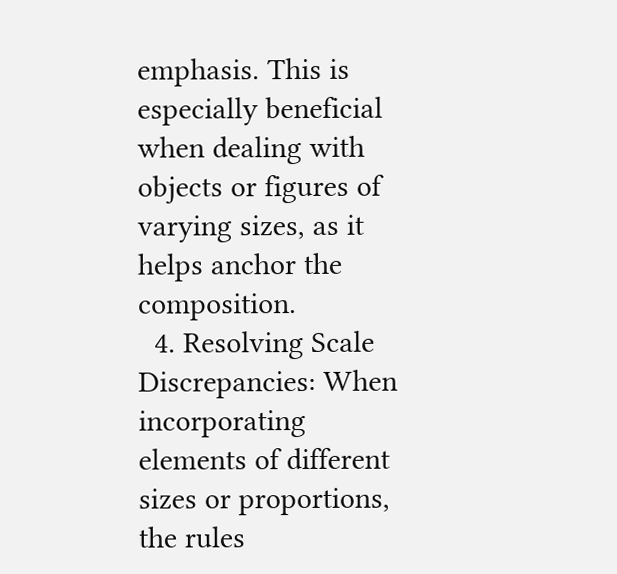emphasis. This is especially beneficial when dealing with objects or figures of varying sizes, as it helps anchor the composition.
  4. Resolving Scale Discrepancies: When incorporating elements of different sizes or proportions, the rules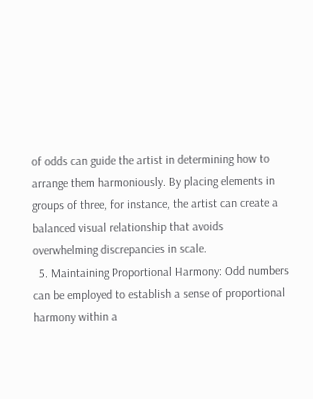of odds can guide the artist in determining how to arrange them harmoniously. By placing elements in groups of three, for instance, the artist can create a balanced visual relationship that avoids overwhelming discrepancies in scale.
  5. Maintaining Proportional Harmony: Odd numbers can be employed to establish a sense of proportional harmony within a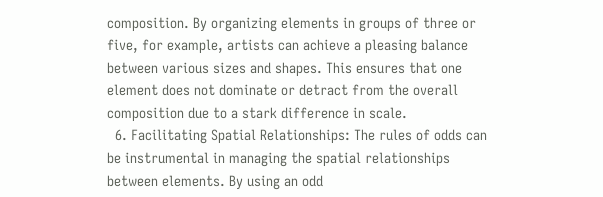composition. By organizing elements in groups of three or five, for example, artists can achieve a pleasing balance between various sizes and shapes. This ensures that one element does not dominate or detract from the overall composition due to a stark difference in scale.
  6. Facilitating Spatial Relationships: The rules of odds can be instrumental in managing the spatial relationships between elements. By using an odd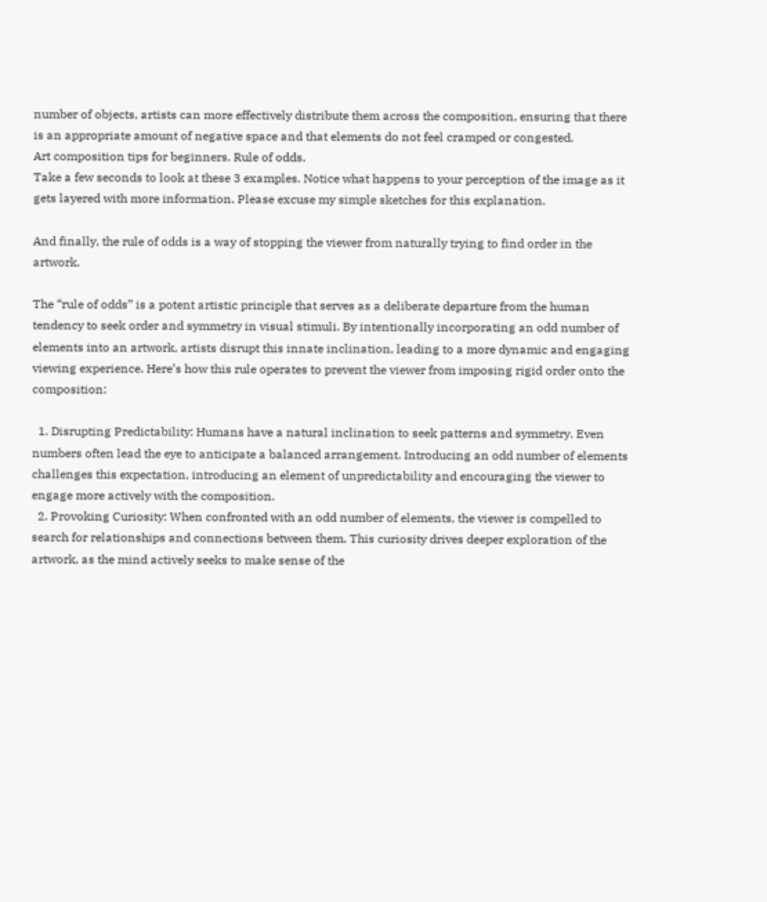number of objects, artists can more effectively distribute them across the composition, ensuring that there is an appropriate amount of negative space and that elements do not feel cramped or congested.
Art composition tips for beginners. Rule of odds.
Take a few seconds to look at these 3 examples. Notice what happens to your perception of the image as it gets layered with more information. Please excuse my simple sketches for this explanation.

And finally, the rule of odds is a way of stopping the viewer from naturally trying to find order in the artwork.

The “rule of odds” is a potent artistic principle that serves as a deliberate departure from the human tendency to seek order and symmetry in visual stimuli. By intentionally incorporating an odd number of elements into an artwork, artists disrupt this innate inclination, leading to a more dynamic and engaging viewing experience. Here’s how this rule operates to prevent the viewer from imposing rigid order onto the composition:

  1. Disrupting Predictability: Humans have a natural inclination to seek patterns and symmetry. Even numbers often lead the eye to anticipate a balanced arrangement. Introducing an odd number of elements challenges this expectation, introducing an element of unpredictability and encouraging the viewer to engage more actively with the composition.
  2. Provoking Curiosity: When confronted with an odd number of elements, the viewer is compelled to search for relationships and connections between them. This curiosity drives deeper exploration of the artwork, as the mind actively seeks to make sense of the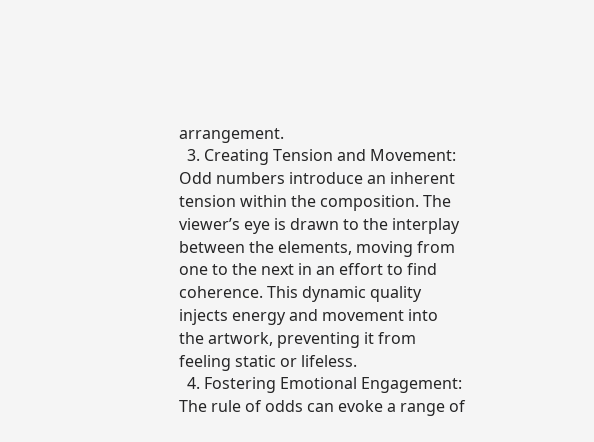arrangement.
  3. Creating Tension and Movement: Odd numbers introduce an inherent tension within the composition. The viewer’s eye is drawn to the interplay between the elements, moving from one to the next in an effort to find coherence. This dynamic quality injects energy and movement into the artwork, preventing it from feeling static or lifeless.
  4. Fostering Emotional Engagement: The rule of odds can evoke a range of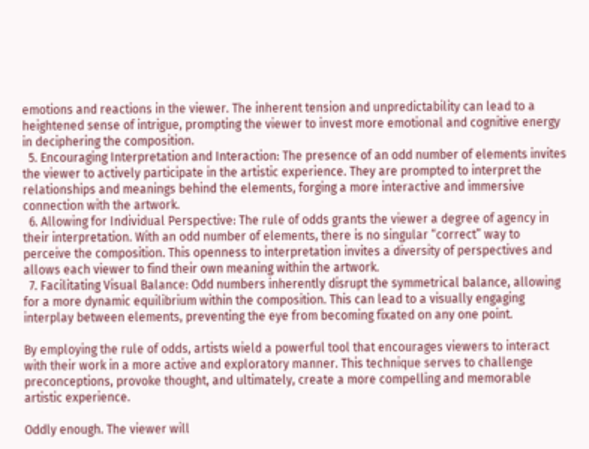emotions and reactions in the viewer. The inherent tension and unpredictability can lead to a heightened sense of intrigue, prompting the viewer to invest more emotional and cognitive energy in deciphering the composition.
  5. Encouraging Interpretation and Interaction: The presence of an odd number of elements invites the viewer to actively participate in the artistic experience. They are prompted to interpret the relationships and meanings behind the elements, forging a more interactive and immersive connection with the artwork.
  6. Allowing for Individual Perspective: The rule of odds grants the viewer a degree of agency in their interpretation. With an odd number of elements, there is no singular “correct” way to perceive the composition. This openness to interpretation invites a diversity of perspectives and allows each viewer to find their own meaning within the artwork.
  7. Facilitating Visual Balance: Odd numbers inherently disrupt the symmetrical balance, allowing for a more dynamic equilibrium within the composition. This can lead to a visually engaging interplay between elements, preventing the eye from becoming fixated on any one point.

By employing the rule of odds, artists wield a powerful tool that encourages viewers to interact with their work in a more active and exploratory manner. This technique serves to challenge preconceptions, provoke thought, and ultimately, create a more compelling and memorable artistic experience.

Oddly enough. The viewer will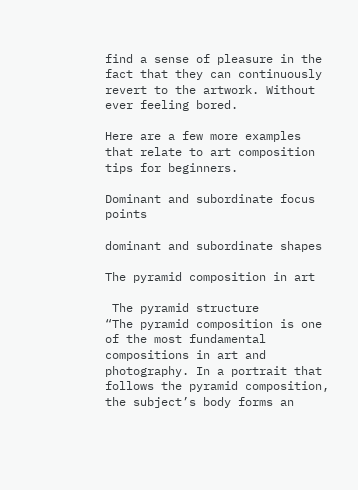find a sense of pleasure in the fact that they can continuously revert to the artwork. Without ever feeling bored.

Here are a few more examples that relate to art composition tips for beginners.

Dominant and subordinate focus points

dominant and subordinate shapes

The pyramid composition in art

 The pyramid structure
“The pyramid composition is one of the most fundamental compositions in art and photography. In a portrait that follows the pyramid composition, the subject’s body forms an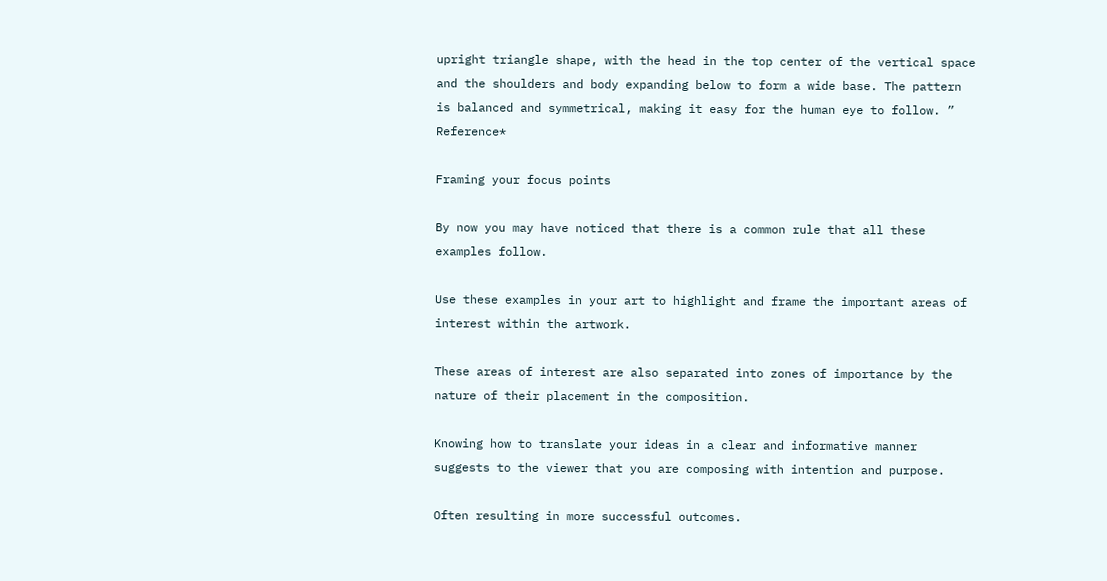upright triangle shape, with the head in the top center of the vertical space and the shoulders and body expanding below to form a wide base. The pattern is balanced and symmetrical, making it easy for the human eye to follow. ” Reference*

Framing your focus points

By now you may have noticed that there is a common rule that all these examples follow.

Use these examples in your art to highlight and frame the important areas of interest within the artwork.

These areas of interest are also separated into zones of importance by the nature of their placement in the composition.

Knowing how to translate your ideas in a clear and informative manner suggests to the viewer that you are composing with intention and purpose.

Often resulting in more successful outcomes.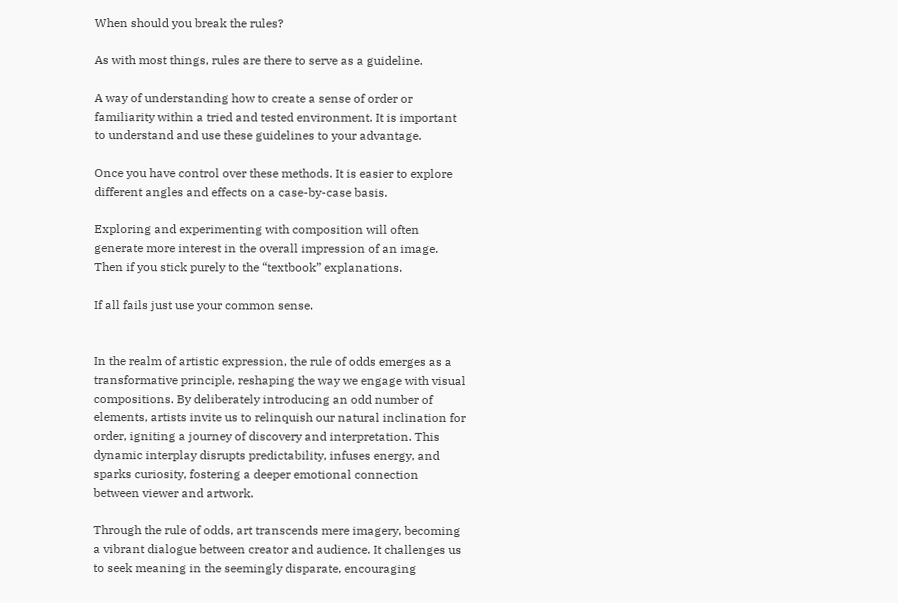When should you break the rules?

As with most things, rules are there to serve as a guideline.

A way of understanding how to create a sense of order or familiarity within a tried and tested environment. It is important to understand and use these guidelines to your advantage.

Once you have control over these methods. It is easier to explore different angles and effects on a case-by-case basis.

Exploring and experimenting with composition will often generate more interest in the overall impression of an image. Then if you stick purely to the “textbook” explanations.

If all fails just use your common sense.


In the realm of artistic expression, the rule of odds emerges as a transformative principle, reshaping the way we engage with visual compositions. By deliberately introducing an odd number of elements, artists invite us to relinquish our natural inclination for order, igniting a journey of discovery and interpretation. This dynamic interplay disrupts predictability, infuses energy, and sparks curiosity, fostering a deeper emotional connection between viewer and artwork.

Through the rule of odds, art transcends mere imagery, becoming a vibrant dialogue between creator and audience. It challenges us to seek meaning in the seemingly disparate, encouraging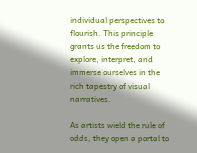individual perspectives to flourish. This principle grants us the freedom to explore, interpret, and immerse ourselves in the rich tapestry of visual narratives.

As artists wield the rule of odds, they open a portal to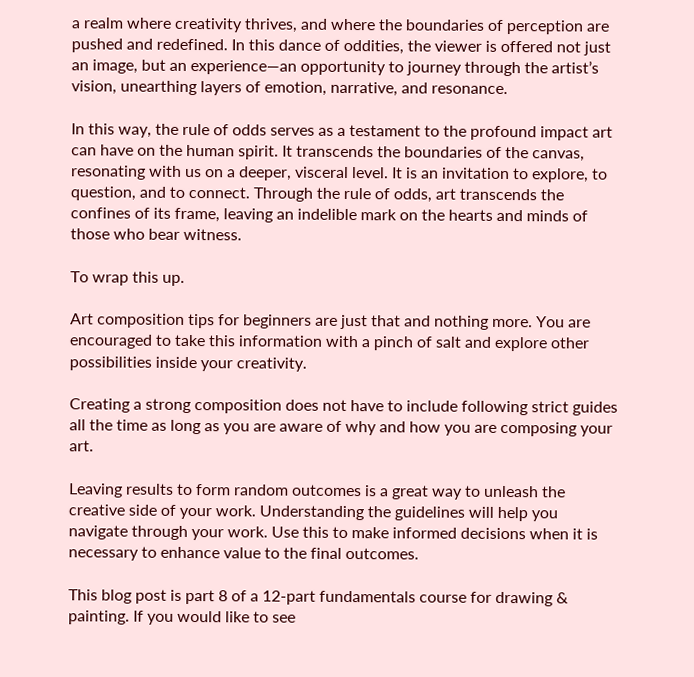a realm where creativity thrives, and where the boundaries of perception are pushed and redefined. In this dance of oddities, the viewer is offered not just an image, but an experience—an opportunity to journey through the artist’s vision, unearthing layers of emotion, narrative, and resonance.

In this way, the rule of odds serves as a testament to the profound impact art can have on the human spirit. It transcends the boundaries of the canvas, resonating with us on a deeper, visceral level. It is an invitation to explore, to question, and to connect. Through the rule of odds, art transcends the confines of its frame, leaving an indelible mark on the hearts and minds of those who bear witness.

To wrap this up.

Art composition tips for beginners are just that and nothing more. You are encouraged to take this information with a pinch of salt and explore other possibilities inside your creativity.

Creating a strong composition does not have to include following strict guides all the time as long as you are aware of why and how you are composing your art.

Leaving results to form random outcomes is a great way to unleash the creative side of your work. Understanding the guidelines will help you navigate through your work. Use this to make informed decisions when it is necessary to enhance value to the final outcomes.

This blog post is part 8 of a 12-part fundamentals course for drawing & painting. If you would like to see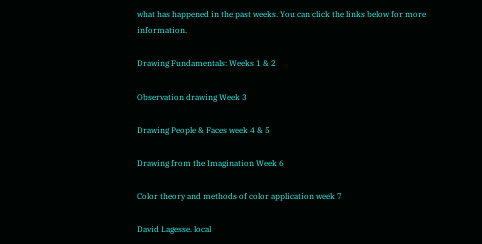what has happened in the past weeks. You can click the links below for more information.

Drawing Fundamentals: Weeks 1 & 2

Observation drawing Week 3

Drawing People & Faces week 4 & 5

Drawing from the Imagination Week 6

Color theory and methods of color application week 7

David Lagesse. local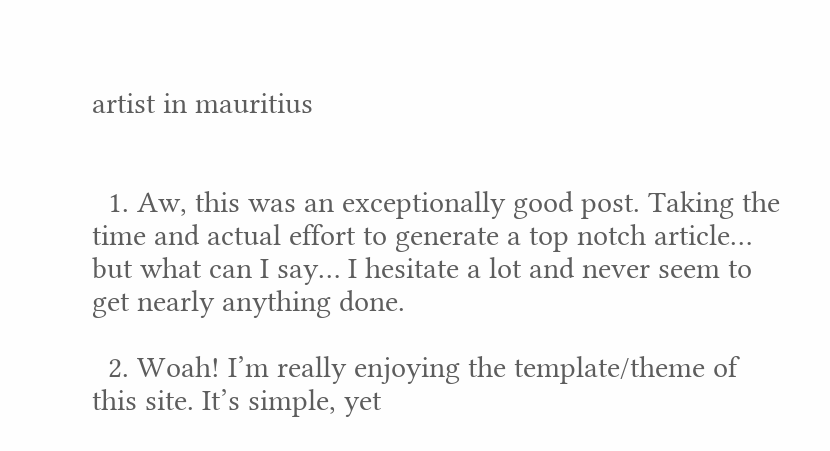artist in mauritius


  1. Aw, this was an exceptionally good post. Taking the time and actual effort to generate a top notch article… but what can I say… I hesitate a lot and never seem to get nearly anything done.

  2. Woah! I’m really enjoying the template/theme of this site. It’s simple, yet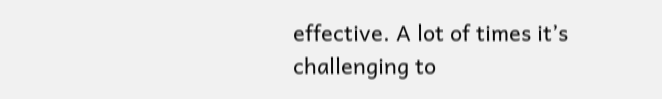effective. A lot of times it’s challenging to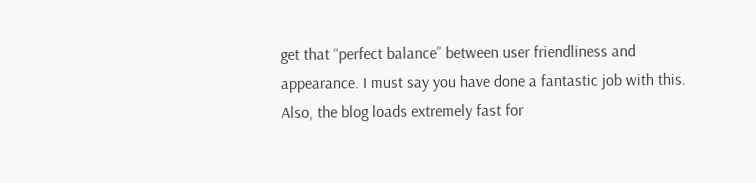get that “perfect balance” between user friendliness and appearance. I must say you have done a fantastic job with this. Also, the blog loads extremely fast for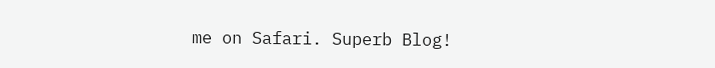me on Safari. Superb Blog!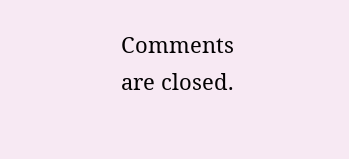Comments are closed.